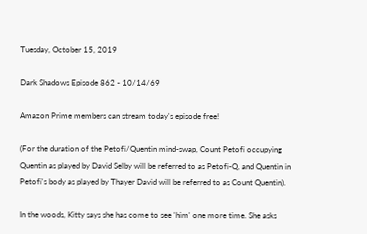Tuesday, October 15, 2019

Dark Shadows Episode 862 - 10/14/69

Amazon Prime members can stream today's episode free!

(For the duration of the Petofi/Quentin mind-swap, Count Petofi occupying Quentin as played by David Selby will be referred to as Petofi-Q, and Quentin in Petofi's body as played by Thayer David will be referred to as Count Quentin).

In the woods, Kitty says she has come to see 'him' one more time. She asks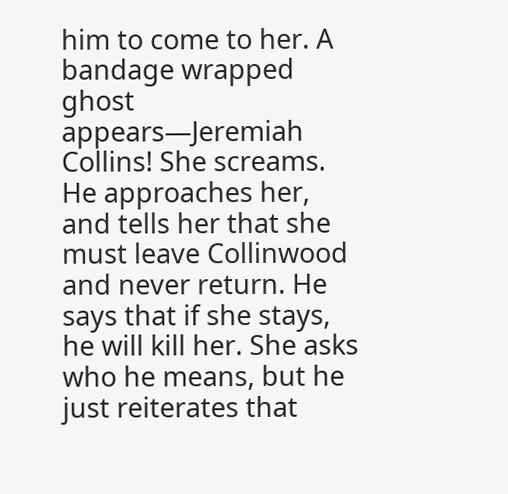him to come to her. A bandage wrapped ghost appears—Jeremiah Collins! She screams. He approaches her, and tells her that she must leave Collinwood and never return. He says that if she stays, he will kill her. She asks who he means, but he just reiterates that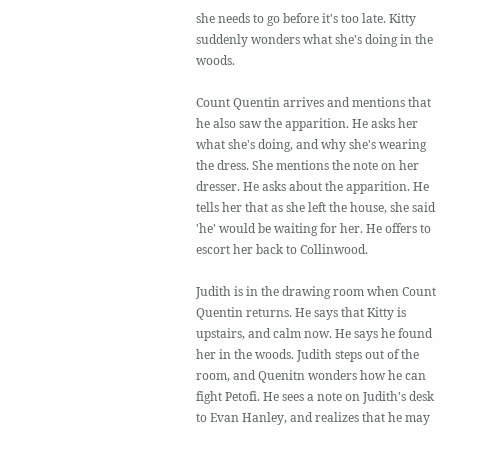she needs to go before it's too late. Kitty suddenly wonders what she's doing in the woods.

Count Quentin arrives and mentions that he also saw the apparition. He asks her what she's doing, and why she's wearing the dress. She mentions the note on her dresser. He asks about the apparition. He tells her that as she left the house, she said 'he' would be waiting for her. He offers to escort her back to Collinwood.

Judith is in the drawing room when Count Quentin returns. He says that Kitty is upstairs, and calm now. He says he found her in the woods. Judith steps out of the room, and Quenitn wonders how he can fight Petofi. He sees a note on Judith's desk to Evan Hanley, and realizes that he may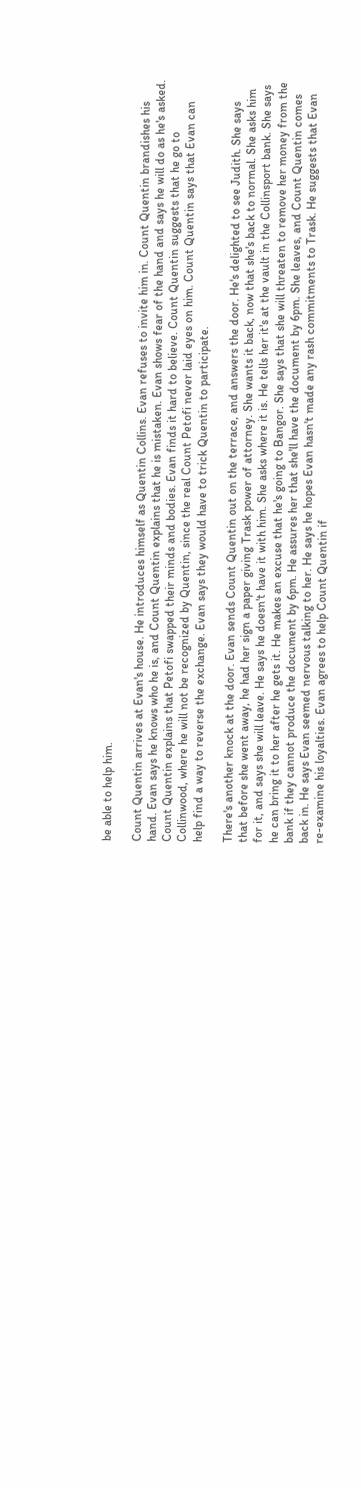be able to help him.

Count Quentin arrives at Evan's house. He introduces himself as Quentin Collins. Evan refuses to invite him in. Count Quentin brandishes his hand. Evan says he knows who he is, and Count Quentin explains that he is mistaken. Evan shows fear of the hand and says he will do as he's asked.  Count Quentin explains that Petofi swapped their minds and bodies. Evan finds it hard to believe. Count Quentin suggests that he go to Collinwood, where he will not be recognized by Quentin, since the real Count Petofi never laid eyes on him. Count Quentin says that Evan can help find a way to reverse the exchange. Evan says they would have to trick Quentin to participate.

There's another knock at the door. Evan sends Count Quentin out on the terrace, and answers the door. He's delighted to see Judith. She says that before she went away, he had her sign a paper giving Trask power of attorney. She wants it back, now that she's back to normal. She asks him for it, and says she will leave. He says he doesn't have it with him. She asks where it is. He tells her it's at the vault in the Collinsport bank. She says he can bring it to her after he gets it. He makes an excuse that he's going to Bangor. She says that she will threaten to remove her money from the bank if they cannot produce the document by 6pm. He assures her that she'll have the document by 6pm. She leaves, and Count Quentin comes back in. He says Evan seemed nervous talking to her. He says he hopes Evan hasn't made any rash commitments to Trask. He suggests that Evan re-examine his loyalties. Evan agrees to help Count Quentin if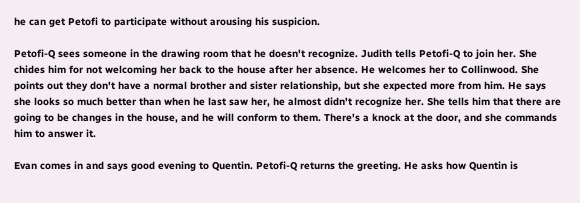he can get Petofi to participate without arousing his suspicion.

Petofi-Q sees someone in the drawing room that he doesn't recognize. Judith tells Petofi-Q to join her. She chides him for not welcoming her back to the house after her absence. He welcomes her to Collinwood. She points out they don't have a normal brother and sister relationship, but she expected more from him. He says she looks so much better than when he last saw her, he almost didn't recognize her. She tells him that there are going to be changes in the house, and he will conform to them. There's a knock at the door, and she commands him to answer it.

Evan comes in and says good evening to Quentin. Petofi-Q returns the greeting. He asks how Quentin is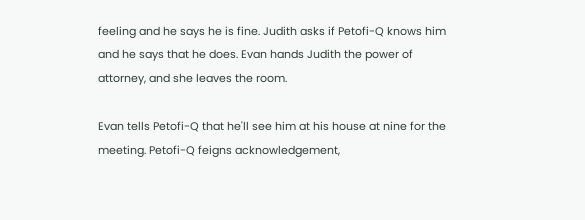feeling and he says he is fine. Judith asks if Petofi-Q knows him and he says that he does. Evan hands Judith the power of attorney, and she leaves the room.

Evan tells Petofi-Q that he'll see him at his house at nine for the meeting. Petofi-Q feigns acknowledgement,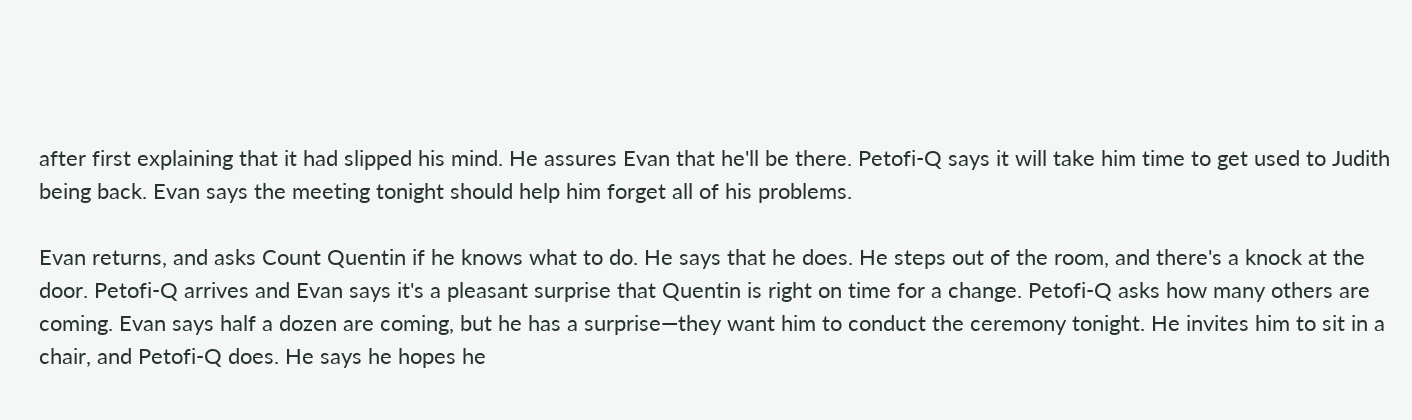after first explaining that it had slipped his mind. He assures Evan that he'll be there. Petofi-Q says it will take him time to get used to Judith being back. Evan says the meeting tonight should help him forget all of his problems.

Evan returns, and asks Count Quentin if he knows what to do. He says that he does. He steps out of the room, and there's a knock at the door. Petofi-Q arrives and Evan says it's a pleasant surprise that Quentin is right on time for a change. Petofi-Q asks how many others are coming. Evan says half a dozen are coming, but he has a surprise—they want him to conduct the ceremony tonight. He invites him to sit in a chair, and Petofi-Q does. He says he hopes he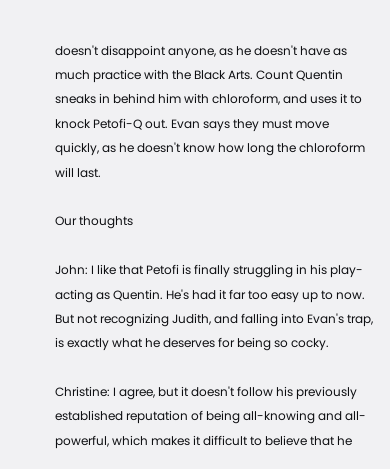doesn't disappoint anyone, as he doesn't have as much practice with the Black Arts. Count Quentin sneaks in behind him with chloroform, and uses it to knock Petofi-Q out. Evan says they must move quickly, as he doesn't know how long the chloroform will last.

Our thoughts

John: I like that Petofi is finally struggling in his play-acting as Quentin. He's had it far too easy up to now. But not recognizing Judith, and falling into Evan's trap, is exactly what he deserves for being so cocky.

Christine: I agree, but it doesn't follow his previously established reputation of being all-knowing and all-powerful, which makes it difficult to believe that he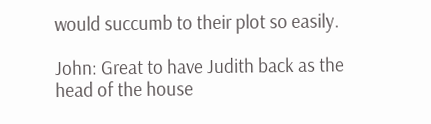would succumb to their plot so easily.

John: Great to have Judith back as the head of the house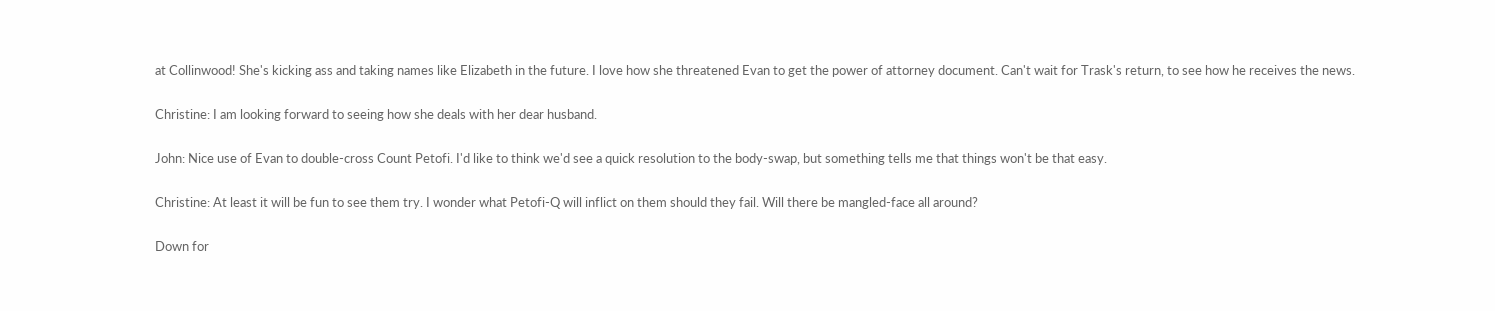at Collinwood! She's kicking ass and taking names like Elizabeth in the future. I love how she threatened Evan to get the power of attorney document. Can't wait for Trask's return, to see how he receives the news.

Christine: I am looking forward to seeing how she deals with her dear husband.

John: Nice use of Evan to double-cross Count Petofi. I'd like to think we'd see a quick resolution to the body-swap, but something tells me that things won't be that easy.

Christine: At least it will be fun to see them try. I wonder what Petofi-Q will inflict on them should they fail. Will there be mangled-face all around?

Down for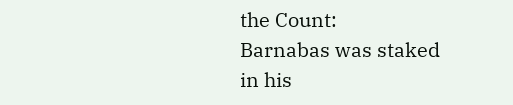the Count:
Barnabas was staked in his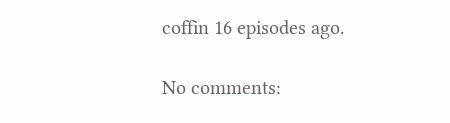coffin 16 episodes ago.

No comments: